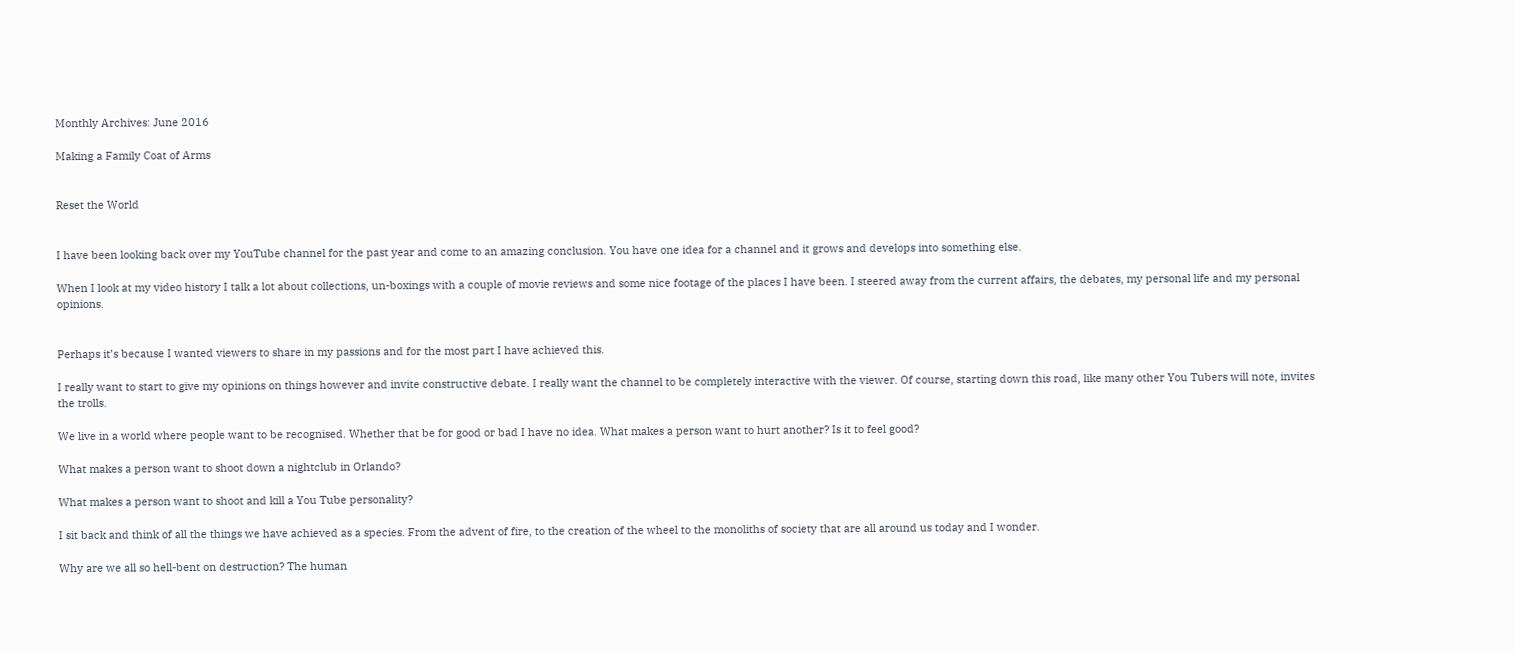Monthly Archives: June 2016

Making a Family Coat of Arms


Reset the World


I have been looking back over my YouTube channel for the past year and come to an amazing conclusion. You have one idea for a channel and it grows and develops into something else.

When I look at my video history I talk a lot about collections, un-boxings with a couple of movie reviews and some nice footage of the places I have been. I steered away from the current affairs, the debates, my personal life and my personal opinions.


Perhaps it’s because I wanted viewers to share in my passions and for the most part I have achieved this.

I really want to start to give my opinions on things however and invite constructive debate. I really want the channel to be completely interactive with the viewer. Of course, starting down this road, like many other You Tubers will note, invites the trolls.

We live in a world where people want to be recognised. Whether that be for good or bad I have no idea. What makes a person want to hurt another? Is it to feel good?

What makes a person want to shoot down a nightclub in Orlando?

What makes a person want to shoot and kill a You Tube personality?

I sit back and think of all the things we have achieved as a species. From the advent of fire, to the creation of the wheel to the monoliths of society that are all around us today and I wonder.

Why are we all so hell-bent on destruction? The human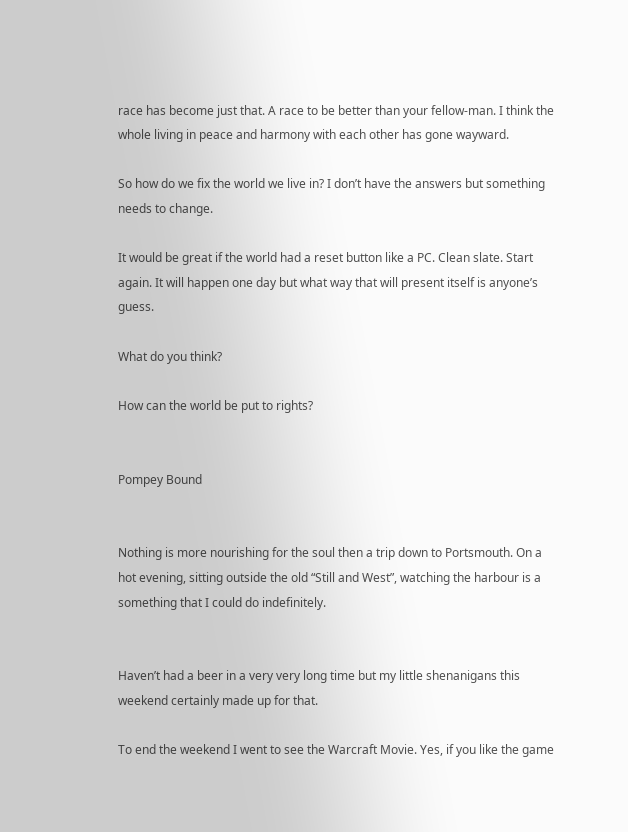race has become just that. A race to be better than your fellow-man. I think the whole living in peace and harmony with each other has gone wayward.

So how do we fix the world we live in? I don’t have the answers but something needs to change.

It would be great if the world had a reset button like a PC. Clean slate. Start again. It will happen one day but what way that will present itself is anyone’s guess.

What do you think?

How can the world be put to rights?


Pompey Bound


Nothing is more nourishing for the soul then a trip down to Portsmouth. On a hot evening, sitting outside the old “Still and West”, watching the harbour is a something that I could do indefinitely.


Haven’t had a beer in a very very long time but my little shenanigans this weekend certainly made up for that.

To end the weekend I went to see the Warcraft Movie. Yes, if you like the game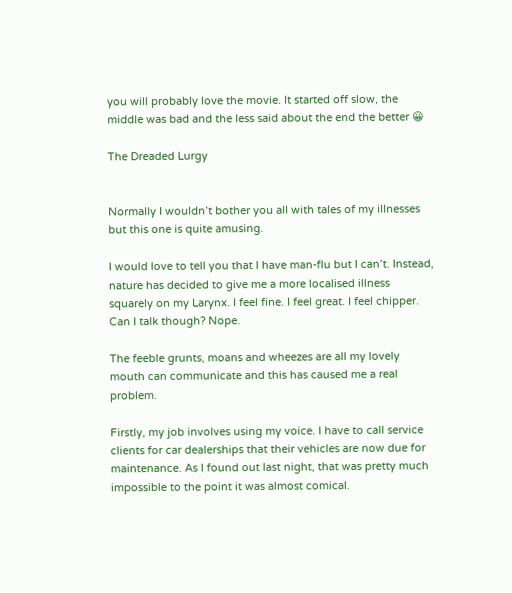you will probably love the movie. It started off slow, the middle was bad and the less said about the end the better 😀

The Dreaded Lurgy


Normally I wouldn’t bother you all with tales of my illnesses but this one is quite amusing.

I would love to tell you that I have man-flu but I can’t. Instead, nature has decided to give me a more localised illness squarely on my Larynx. I feel fine. I feel great. I feel chipper. Can I talk though? Nope.

The feeble grunts, moans and wheezes are all my lovely mouth can communicate and this has caused me a real problem.

Firstly, my job involves using my voice. I have to call service clients for car dealerships that their vehicles are now due for maintenance. As I found out last night, that was pretty much impossible to the point it was almost comical.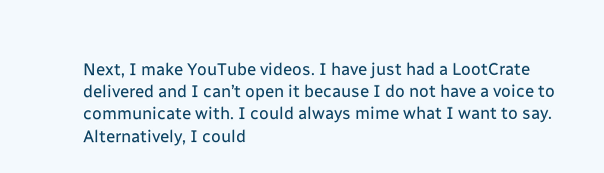Next, I make YouTube videos. I have just had a LootCrate delivered and I can’t open it because I do not have a voice to communicate with. I could always mime what I want to say. Alternatively, I could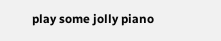play some jolly piano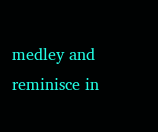medley and reminisce in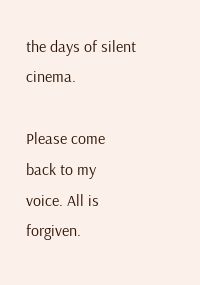the days of silent cinema.

Please come back to my voice. All is forgiven.